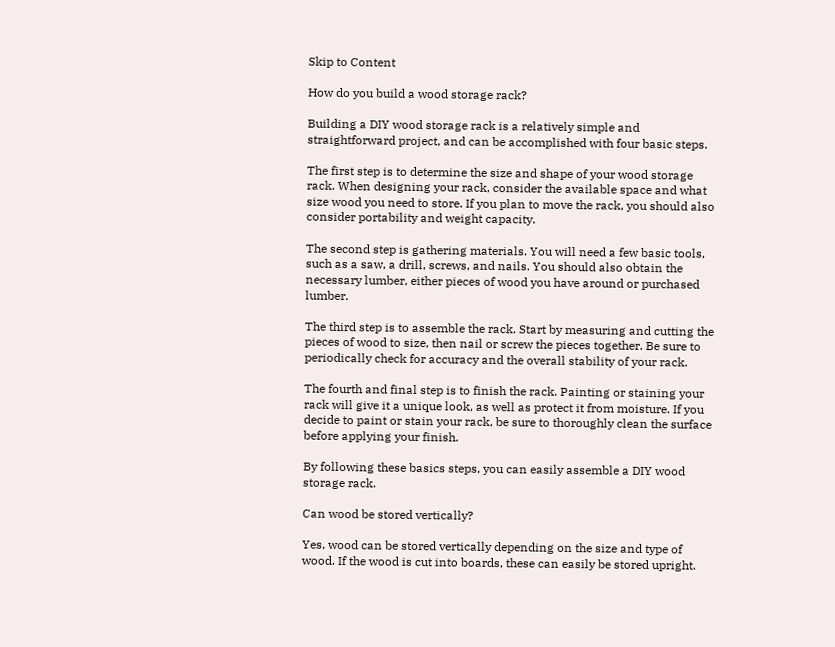Skip to Content

How do you build a wood storage rack?

Building a DIY wood storage rack is a relatively simple and straightforward project, and can be accomplished with four basic steps.

The first step is to determine the size and shape of your wood storage rack. When designing your rack, consider the available space and what size wood you need to store. If you plan to move the rack, you should also consider portability and weight capacity.

The second step is gathering materials. You will need a few basic tools, such as a saw, a drill, screws, and nails. You should also obtain the necessary lumber, either pieces of wood you have around or purchased lumber.

The third step is to assemble the rack. Start by measuring and cutting the pieces of wood to size, then nail or screw the pieces together. Be sure to periodically check for accuracy and the overall stability of your rack.

The fourth and final step is to finish the rack. Painting or staining your rack will give it a unique look, as well as protect it from moisture. If you decide to paint or stain your rack, be sure to thoroughly clean the surface before applying your finish.

By following these basics steps, you can easily assemble a DIY wood storage rack.

Can wood be stored vertically?

Yes, wood can be stored vertically depending on the size and type of wood. If the wood is cut into boards, these can easily be stored upright.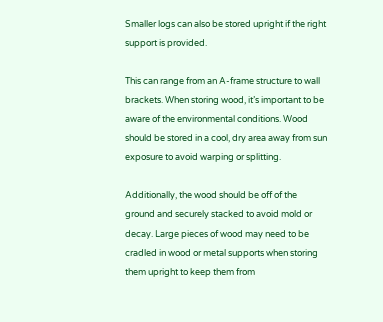Smaller logs can also be stored upright if the right support is provided.

This can range from an A-frame structure to wall brackets. When storing wood, it’s important to be aware of the environmental conditions. Wood should be stored in a cool, dry area away from sun exposure to avoid warping or splitting.

Additionally, the wood should be off of the ground and securely stacked to avoid mold or decay. Large pieces of wood may need to be cradled in wood or metal supports when storing them upright to keep them from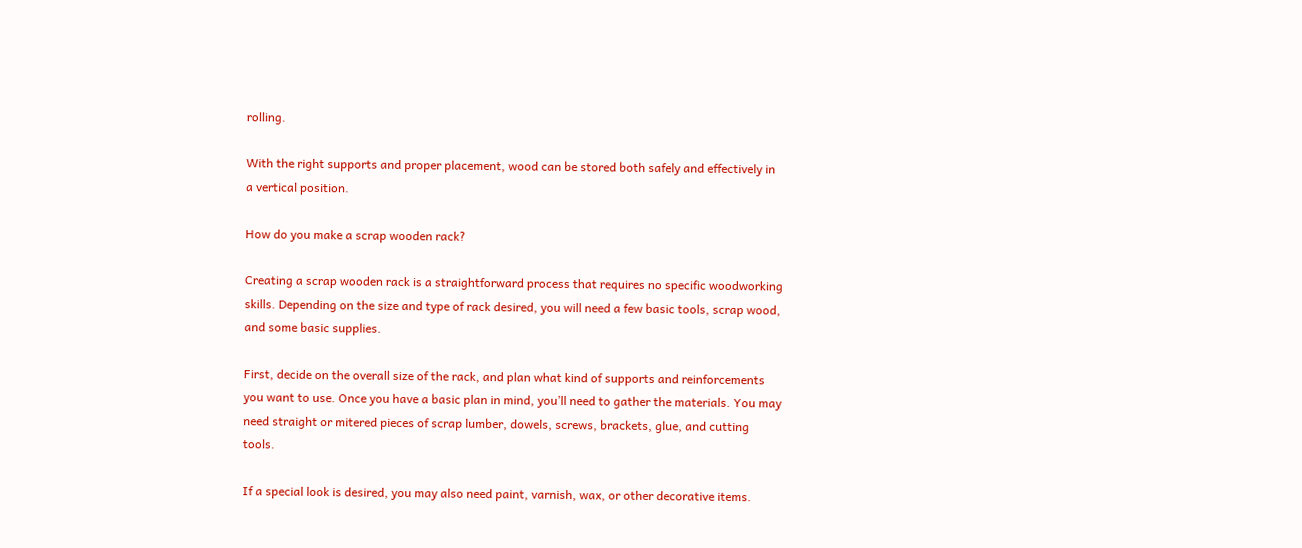rolling.

With the right supports and proper placement, wood can be stored both safely and effectively in a vertical position.

How do you make a scrap wooden rack?

Creating a scrap wooden rack is a straightforward process that requires no specific woodworking skills. Depending on the size and type of rack desired, you will need a few basic tools, scrap wood, and some basic supplies.

First, decide on the overall size of the rack, and plan what kind of supports and reinforcements you want to use. Once you have a basic plan in mind, you’ll need to gather the materials. You may need straight or mitered pieces of scrap lumber, dowels, screws, brackets, glue, and cutting tools.

If a special look is desired, you may also need paint, varnish, wax, or other decorative items.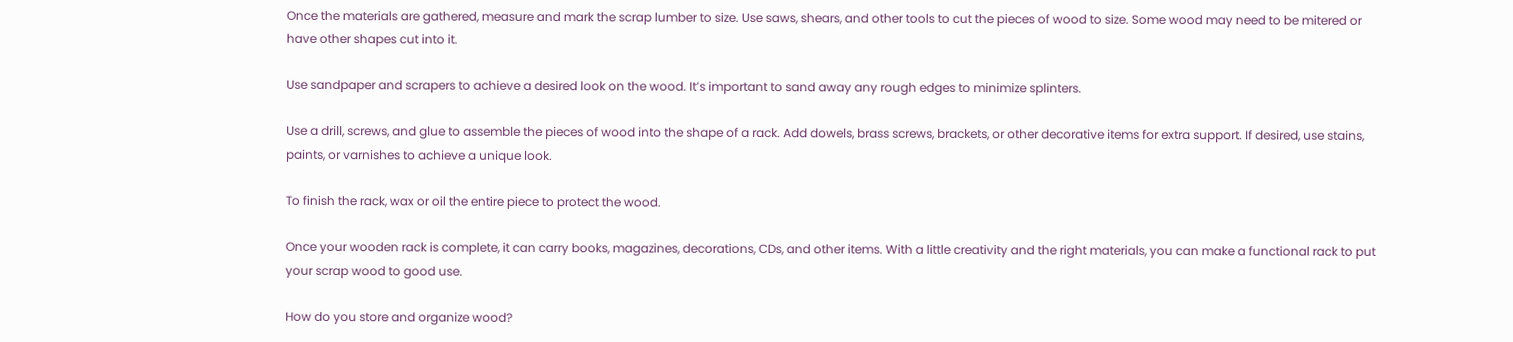Once the materials are gathered, measure and mark the scrap lumber to size. Use saws, shears, and other tools to cut the pieces of wood to size. Some wood may need to be mitered or have other shapes cut into it.

Use sandpaper and scrapers to achieve a desired look on the wood. It’s important to sand away any rough edges to minimize splinters.

Use a drill, screws, and glue to assemble the pieces of wood into the shape of a rack. Add dowels, brass screws, brackets, or other decorative items for extra support. If desired, use stains, paints, or varnishes to achieve a unique look.

To finish the rack, wax or oil the entire piece to protect the wood.

Once your wooden rack is complete, it can carry books, magazines, decorations, CDs, and other items. With a little creativity and the right materials, you can make a functional rack to put your scrap wood to good use.

How do you store and organize wood?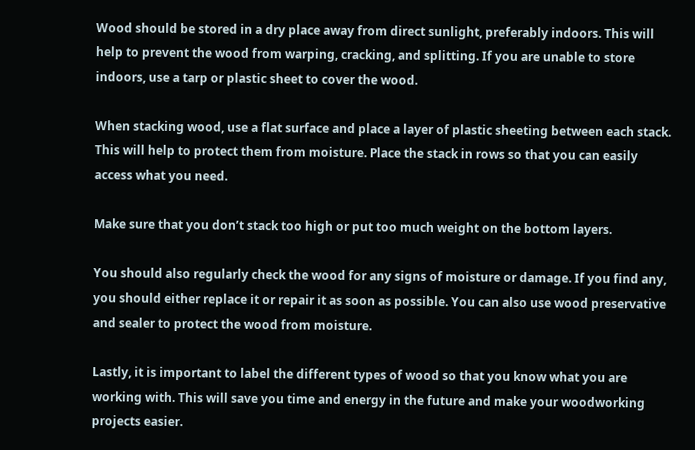Wood should be stored in a dry place away from direct sunlight, preferably indoors. This will help to prevent the wood from warping, cracking, and splitting. If you are unable to store indoors, use a tarp or plastic sheet to cover the wood.

When stacking wood, use a flat surface and place a layer of plastic sheeting between each stack. This will help to protect them from moisture. Place the stack in rows so that you can easily access what you need.

Make sure that you don’t stack too high or put too much weight on the bottom layers.

You should also regularly check the wood for any signs of moisture or damage. If you find any, you should either replace it or repair it as soon as possible. You can also use wood preservative and sealer to protect the wood from moisture.

Lastly, it is important to label the different types of wood so that you know what you are working with. This will save you time and energy in the future and make your woodworking projects easier.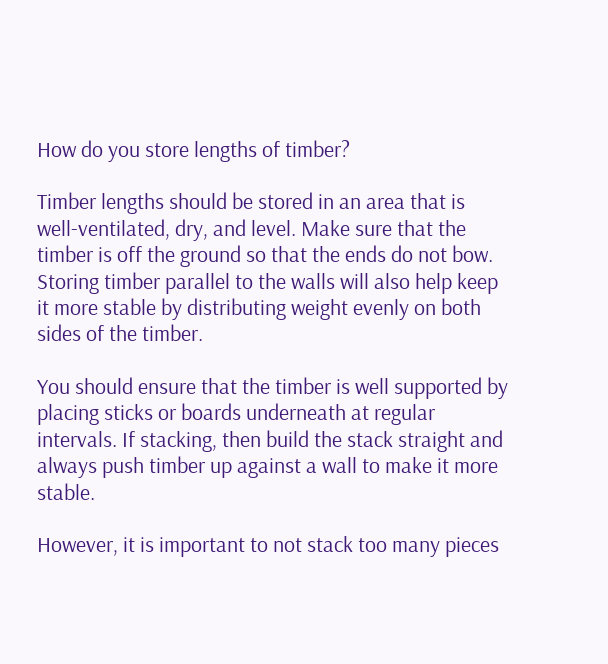How do you store lengths of timber?

Timber lengths should be stored in an area that is well-ventilated, dry, and level. Make sure that the timber is off the ground so that the ends do not bow. Storing timber parallel to the walls will also help keep it more stable by distributing weight evenly on both sides of the timber.

You should ensure that the timber is well supported by placing sticks or boards underneath at regular intervals. If stacking, then build the stack straight and always push timber up against a wall to make it more stable.

However, it is important to not stack too many pieces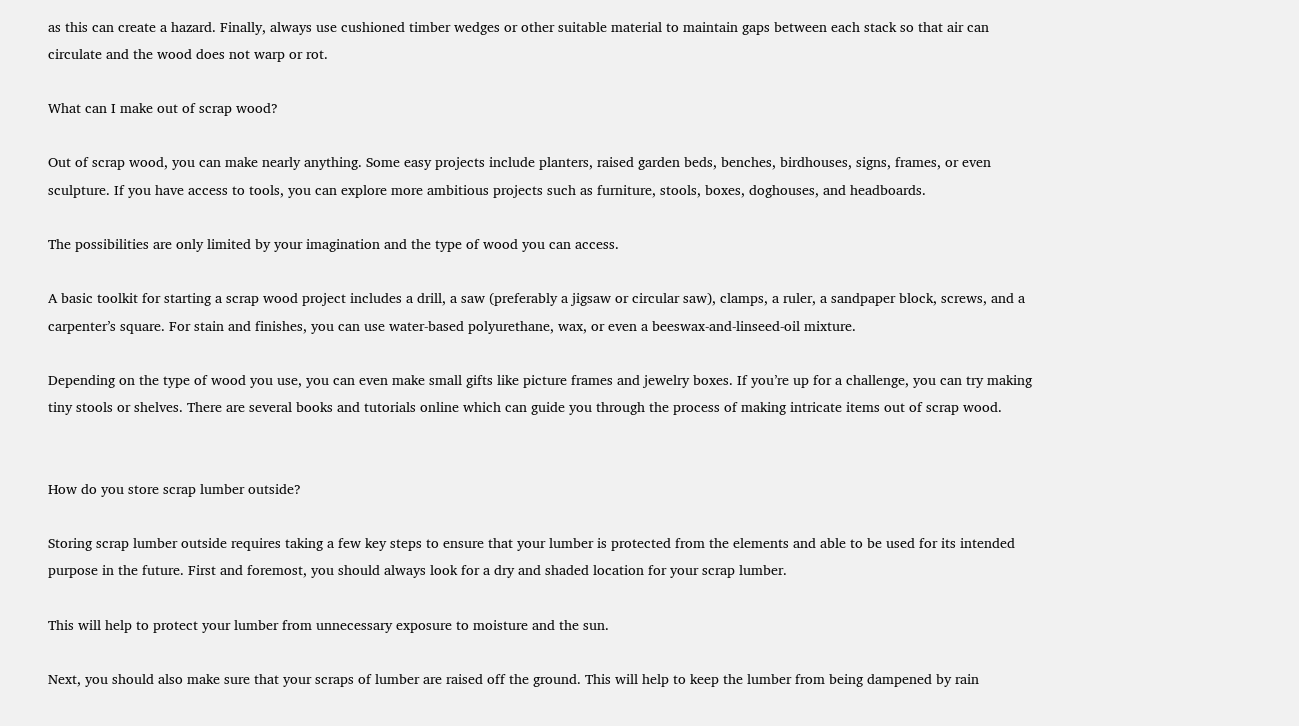as this can create a hazard. Finally, always use cushioned timber wedges or other suitable material to maintain gaps between each stack so that air can circulate and the wood does not warp or rot.

What can I make out of scrap wood?

Out of scrap wood, you can make nearly anything. Some easy projects include planters, raised garden beds, benches, birdhouses, signs, frames, or even sculpture. If you have access to tools, you can explore more ambitious projects such as furniture, stools, boxes, doghouses, and headboards.

The possibilities are only limited by your imagination and the type of wood you can access.

A basic toolkit for starting a scrap wood project includes a drill, a saw (preferably a jigsaw or circular saw), clamps, a ruler, a sandpaper block, screws, and a carpenter’s square. For stain and finishes, you can use water-based polyurethane, wax, or even a beeswax-and-linseed-oil mixture.

Depending on the type of wood you use, you can even make small gifts like picture frames and jewelry boxes. If you’re up for a challenge, you can try making tiny stools or shelves. There are several books and tutorials online which can guide you through the process of making intricate items out of scrap wood.


How do you store scrap lumber outside?

Storing scrap lumber outside requires taking a few key steps to ensure that your lumber is protected from the elements and able to be used for its intended purpose in the future. First and foremost, you should always look for a dry and shaded location for your scrap lumber.

This will help to protect your lumber from unnecessary exposure to moisture and the sun.

Next, you should also make sure that your scraps of lumber are raised off the ground. This will help to keep the lumber from being dampened by rain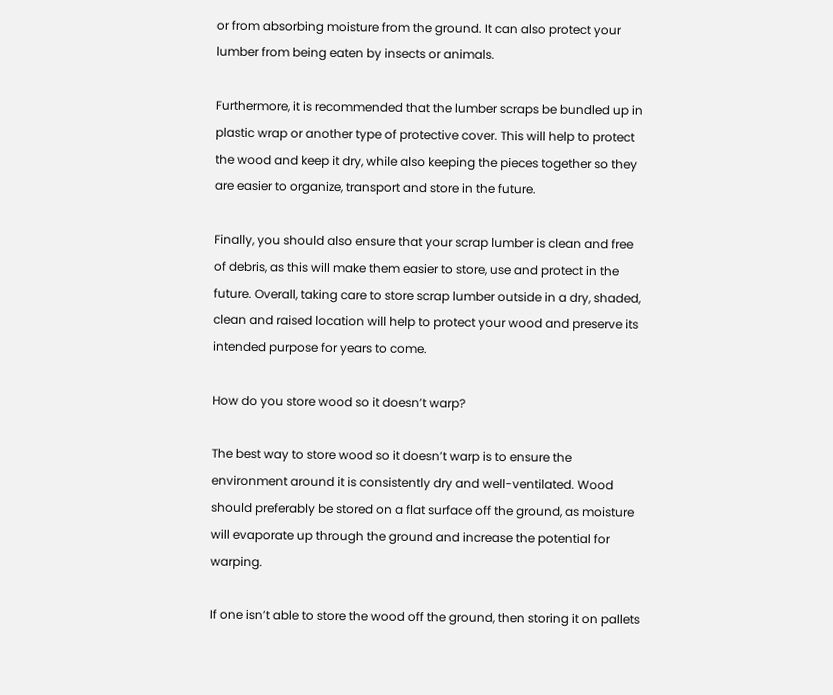or from absorbing moisture from the ground. It can also protect your lumber from being eaten by insects or animals.

Furthermore, it is recommended that the lumber scraps be bundled up in plastic wrap or another type of protective cover. This will help to protect the wood and keep it dry, while also keeping the pieces together so they are easier to organize, transport and store in the future.

Finally, you should also ensure that your scrap lumber is clean and free of debris, as this will make them easier to store, use and protect in the future. Overall, taking care to store scrap lumber outside in a dry, shaded, clean and raised location will help to protect your wood and preserve its intended purpose for years to come.

How do you store wood so it doesn’t warp?

The best way to store wood so it doesn’t warp is to ensure the environment around it is consistently dry and well-ventilated. Wood should preferably be stored on a flat surface off the ground, as moisture will evaporate up through the ground and increase the potential for warping.

If one isn’t able to store the wood off the ground, then storing it on pallets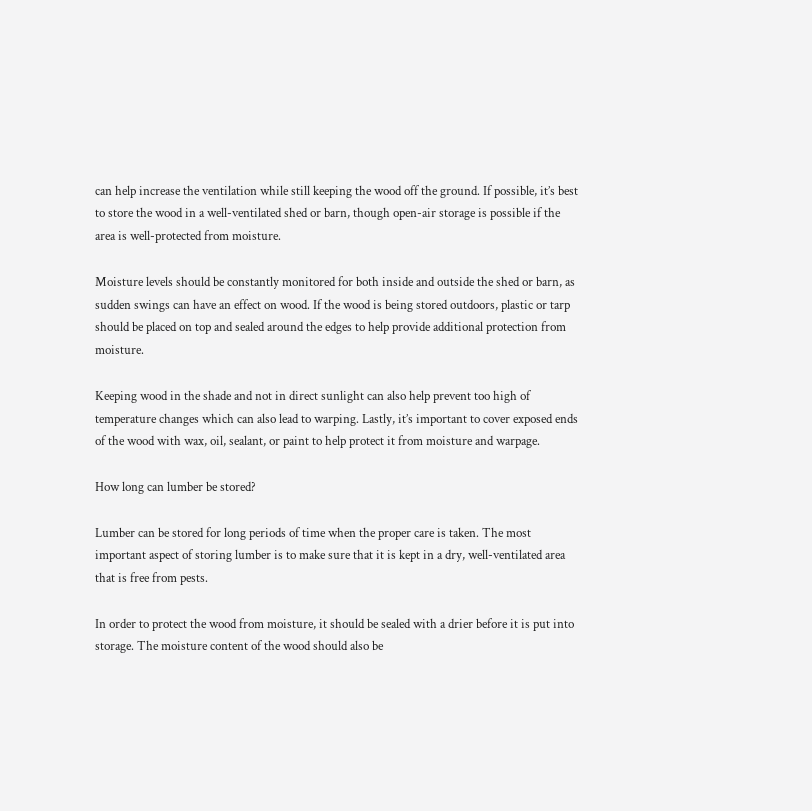can help increase the ventilation while still keeping the wood off the ground. If possible, it’s best to store the wood in a well-ventilated shed or barn, though open-air storage is possible if the area is well-protected from moisture.

Moisture levels should be constantly monitored for both inside and outside the shed or barn, as sudden swings can have an effect on wood. If the wood is being stored outdoors, plastic or tarp should be placed on top and sealed around the edges to help provide additional protection from moisture.

Keeping wood in the shade and not in direct sunlight can also help prevent too high of temperature changes which can also lead to warping. Lastly, it’s important to cover exposed ends of the wood with wax, oil, sealant, or paint to help protect it from moisture and warpage.

How long can lumber be stored?

Lumber can be stored for long periods of time when the proper care is taken. The most important aspect of storing lumber is to make sure that it is kept in a dry, well-ventilated area that is free from pests.

In order to protect the wood from moisture, it should be sealed with a drier before it is put into storage. The moisture content of the wood should also be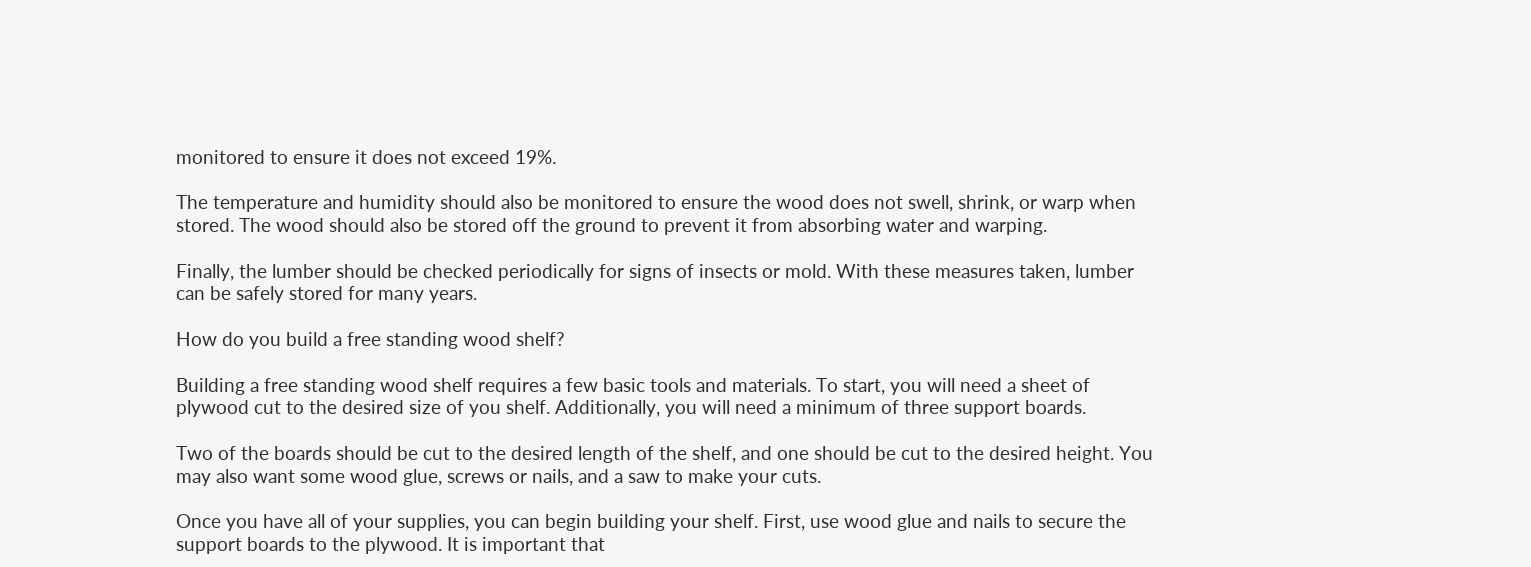monitored to ensure it does not exceed 19%.

The temperature and humidity should also be monitored to ensure the wood does not swell, shrink, or warp when stored. The wood should also be stored off the ground to prevent it from absorbing water and warping.

Finally, the lumber should be checked periodically for signs of insects or mold. With these measures taken, lumber can be safely stored for many years.

How do you build a free standing wood shelf?

Building a free standing wood shelf requires a few basic tools and materials. To start, you will need a sheet of plywood cut to the desired size of you shelf. Additionally, you will need a minimum of three support boards.

Two of the boards should be cut to the desired length of the shelf, and one should be cut to the desired height. You may also want some wood glue, screws or nails, and a saw to make your cuts.

Once you have all of your supplies, you can begin building your shelf. First, use wood glue and nails to secure the support boards to the plywood. It is important that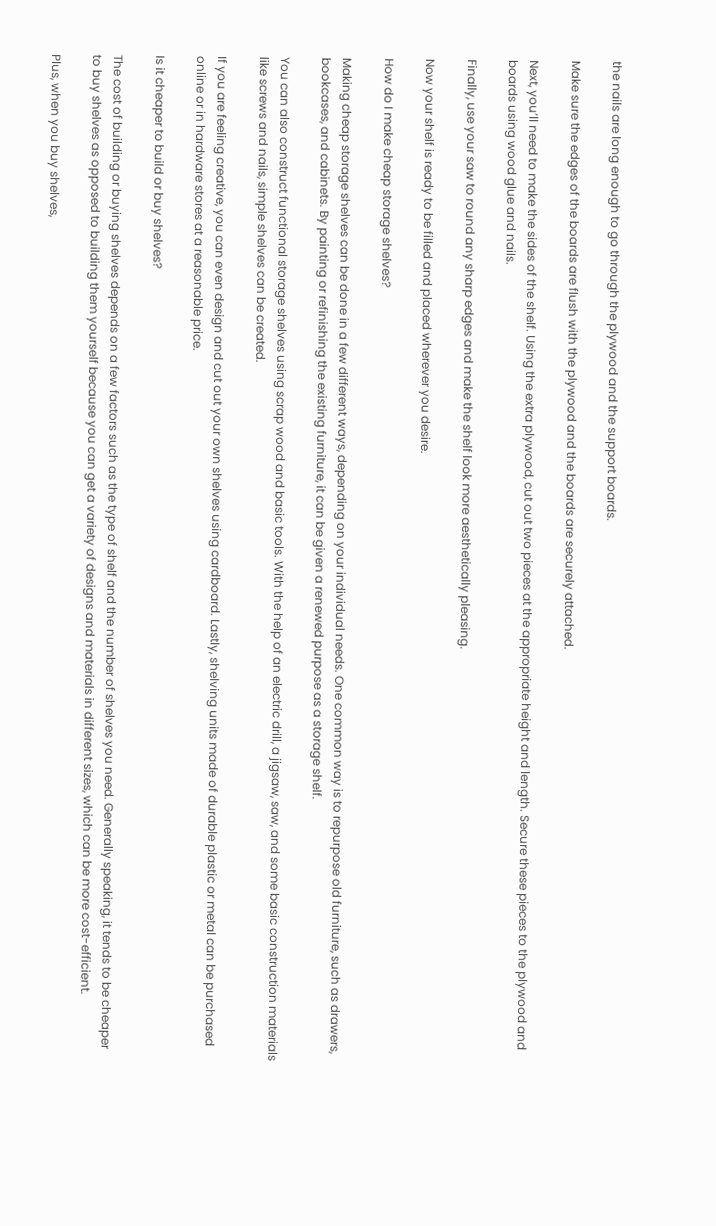the nails are long enough to go through the plywood and the support boards.

Make sure the edges of the boards are flush with the plywood and the boards are securely attached.

Next, you’ll need to make the sides of the shelf. Using the extra plywood, cut out two pieces at the appropriate height and length. Secure these pieces to the plywood and boards using wood glue and nails.

Finally, use your saw to round any sharp edges and make the shelf look more aesthetically pleasing.

Now your shelf is ready to be filled and placed wherever you desire.

How do I make cheap storage shelves?

Making cheap storage shelves can be done in a few different ways, depending on your individual needs. One common way is to repurpose old furniture, such as drawers, bookcases, and cabinets. By painting or refinishing the existing furniture, it can be given a renewed purpose as a storage shelf.

You can also construct functional storage shelves using scrap wood and basic tools. With the help of an electric drill, a jigsaw, saw, and some basic construction materials like screws and nails, simple shelves can be created.

If you are feeling creative, you can even design and cut out your own shelves using cardboard. Lastly, shelving units made of durable plastic or metal can be purchased online or in hardware stores at a reasonable price.

Is it cheaper to build or buy shelves?

The cost of building or buying shelves depends on a few factors such as the type of shelf and the number of shelves you need. Generally speaking, it tends to be cheaper to buy shelves as opposed to building them yourself because you can get a variety of designs and materials in different sizes, which can be more cost-efficient.

Plus, when you buy shelves,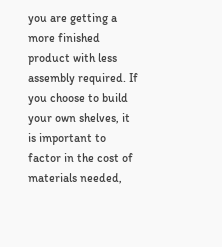you are getting a more finished product with less assembly required. If you choose to build your own shelves, it is important to factor in the cost of materials needed,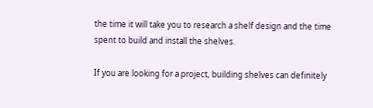the time it will take you to research a shelf design and the time spent to build and install the shelves.

If you are looking for a project, building shelves can definitely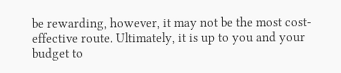be rewarding, however, it may not be the most cost-effective route. Ultimately, it is up to you and your budget to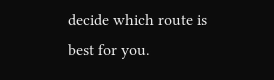decide which route is best for you.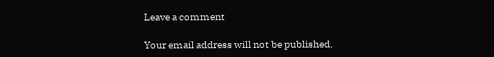Leave a comment

Your email address will not be published.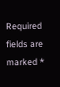Required fields are marked *